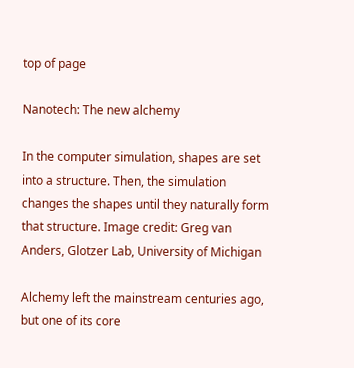top of page

Nanotech: The new alchemy

In the computer simulation, shapes are set into a structure. Then, the simulation changes the shapes until they naturally form that structure. Image credit: Greg van Anders, Glotzer Lab, University of Michigan

Alchemy left the mainstream centuries ago, but one of its core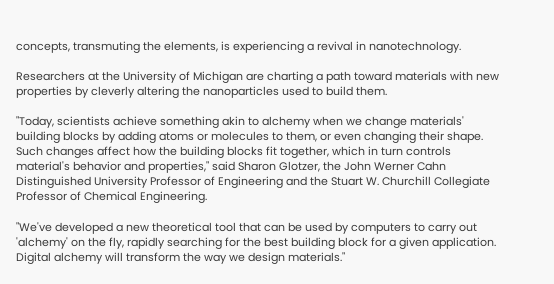concepts, transmuting the elements, is experiencing a revival in nanotechnology.

Researchers at the University of Michigan are charting a path toward materials with new properties by cleverly altering the nanoparticles used to build them.

"Today, scientists achieve something akin to alchemy when we change materials' building blocks by adding atoms or molecules to them, or even changing their shape. Such changes affect how the building blocks fit together, which in turn controls material's behavior and properties," said Sharon Glotzer, the John Werner Cahn Distinguished University Professor of Engineering and the Stuart W. Churchill Collegiate Professor of Chemical Engineering.

"We've developed a new theoretical tool that can be used by computers to carry out 'alchemy' on the fly, rapidly searching for the best building block for a given application. Digital alchemy will transform the way we design materials."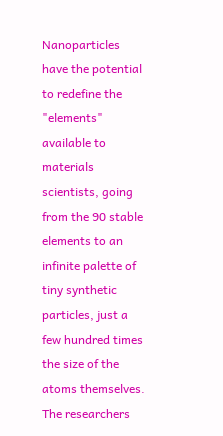Nanoparticles have the potential to redefine the "elements" available to materials scientists, going from the 90 stable elements to an infinite palette of tiny synthetic particles, just a few hundred times the size of the atoms themselves. The researchers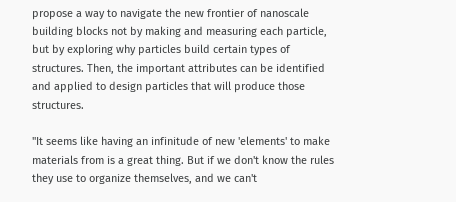propose a way to navigate the new frontier of nanoscale building blocks not by making and measuring each particle, but by exploring why particles build certain types of structures. Then, the important attributes can be identified and applied to design particles that will produce those structures.

"It seems like having an infinitude of new 'elements' to make materials from is a great thing. But if we don't know the rules they use to organize themselves, and we can't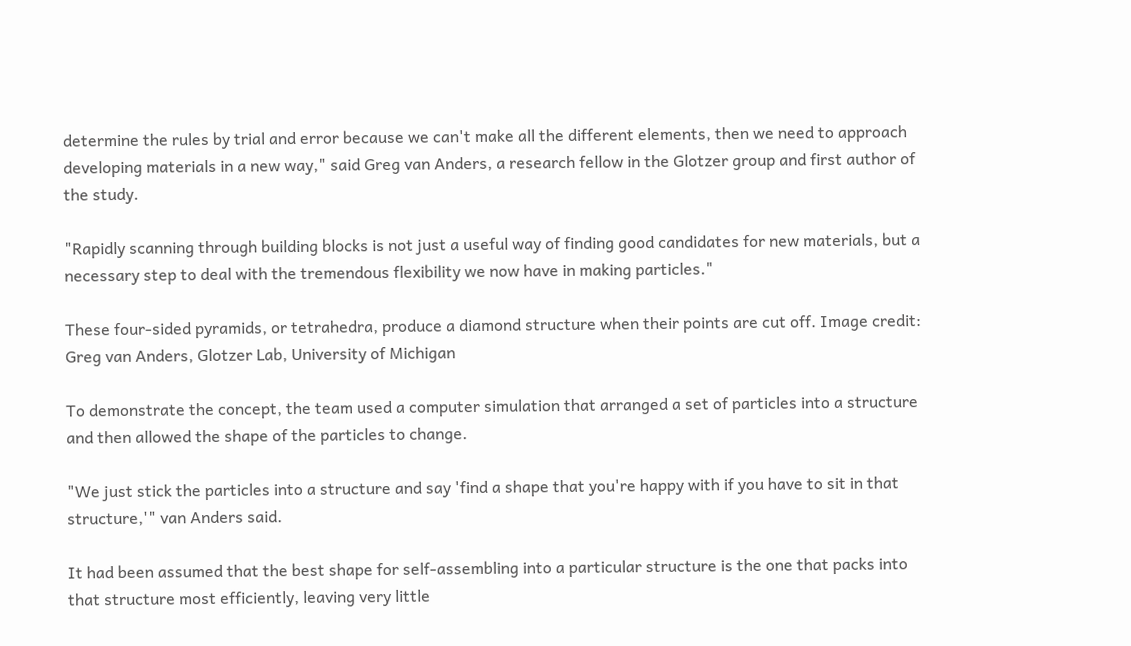determine the rules by trial and error because we can't make all the different elements, then we need to approach developing materials in a new way," said Greg van Anders, a research fellow in the Glotzer group and first author of the study.

"Rapidly scanning through building blocks is not just a useful way of finding good candidates for new materials, but a necessary step to deal with the tremendous flexibility we now have in making particles."

These four-sided pyramids, or tetrahedra, produce a diamond structure when their points are cut off. Image credit: Greg van Anders, Glotzer Lab, University of Michigan

To demonstrate the concept, the team used a computer simulation that arranged a set of particles into a structure and then allowed the shape of the particles to change.

"We just stick the particles into a structure and say 'find a shape that you're happy with if you have to sit in that structure,'" van Anders said.

It had been assumed that the best shape for self-assembling into a particular structure is the one that packs into that structure most efficiently, leaving very little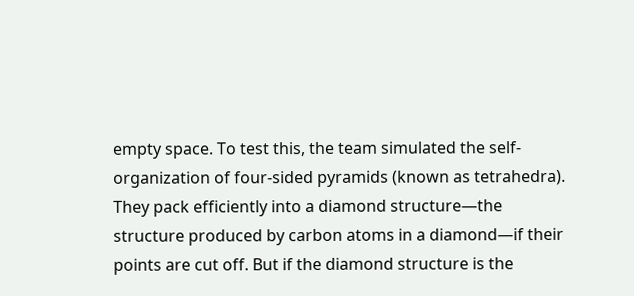empty space. To test this, the team simulated the self-organization of four-sided pyramids (known as tetrahedra). They pack efficiently into a diamond structure—the structure produced by carbon atoms in a diamond—if their points are cut off. But if the diamond structure is the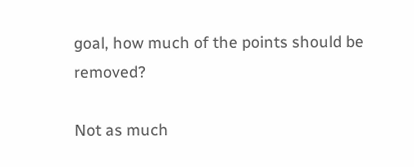goal, how much of the points should be removed?

Not as much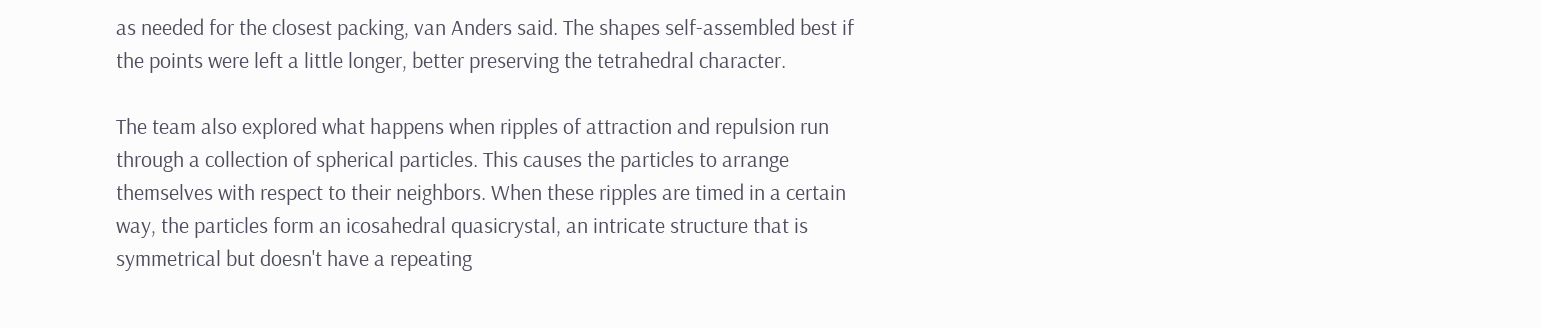as needed for the closest packing, van Anders said. The shapes self-assembled best if the points were left a little longer, better preserving the tetrahedral character.

The team also explored what happens when ripples of attraction and repulsion run through a collection of spherical particles. This causes the particles to arrange themselves with respect to their neighbors. When these ripples are timed in a certain way, the particles form an icosahedral quasicrystal, an intricate structure that is symmetrical but doesn't have a repeating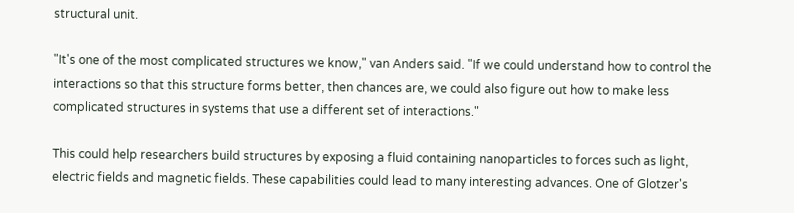structural unit.

"It's one of the most complicated structures we know," van Anders said. "If we could understand how to control the interactions so that this structure forms better, then chances are, we could also figure out how to make less complicated structures in systems that use a different set of interactions."

This could help researchers build structures by exposing a fluid containing nanoparticles to forces such as light, electric fields and magnetic fields. These capabilities could lead to many interesting advances. One of Glotzer's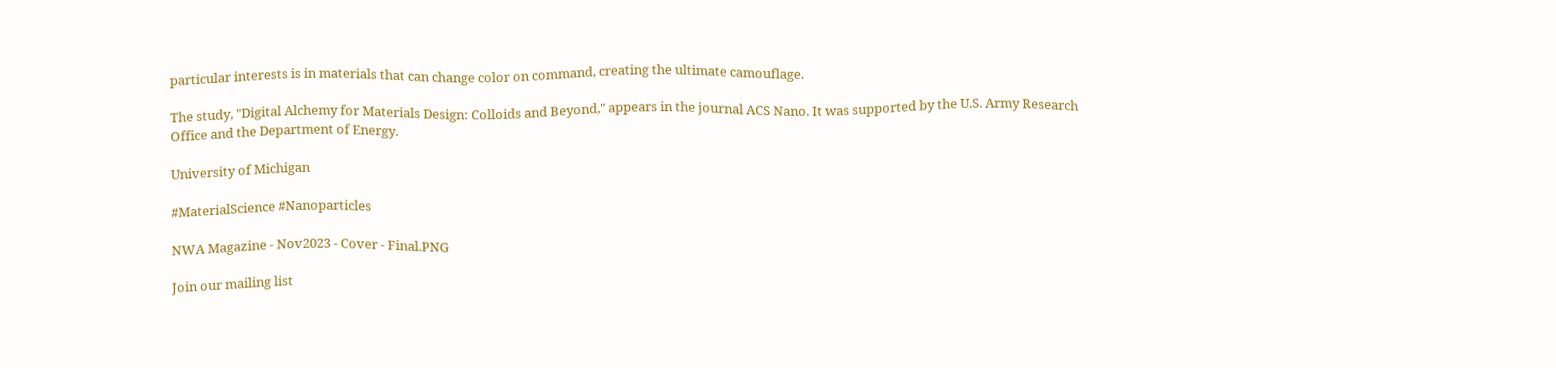particular interests is in materials that can change color on command, creating the ultimate camouflage.

The study, "Digital Alchemy for Materials Design: Colloids and Beyond," appears in the journal ACS Nano. It was supported by the U.S. Army Research Office and the Department of Energy.

University of Michigan

#MaterialScience #Nanoparticles

NWA Magazine - Nov2023 - Cover - Final.PNG

Join our mailing list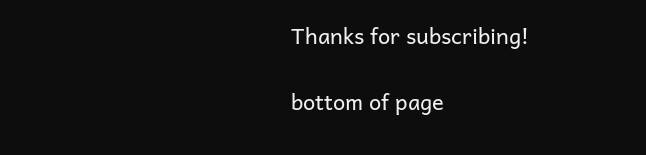Thanks for subscribing!

bottom of page